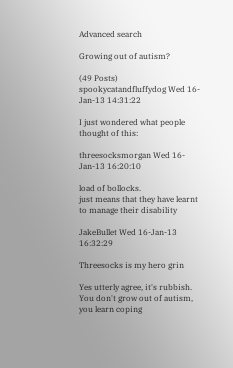Advanced search

Growing out of autism?

(49 Posts)
spookycatandfluffydog Wed 16-Jan-13 14:31:22

I just wondered what people thought of this:

threesocksmorgan Wed 16-Jan-13 16:20:10

load of bollocks.
just means that they have learnt to manage their disability

JakeBullet Wed 16-Jan-13 16:32:29

Threesocks is my hero grin

Yes utterly agree, it's rubbish. You don't grow out of autism, you learn coping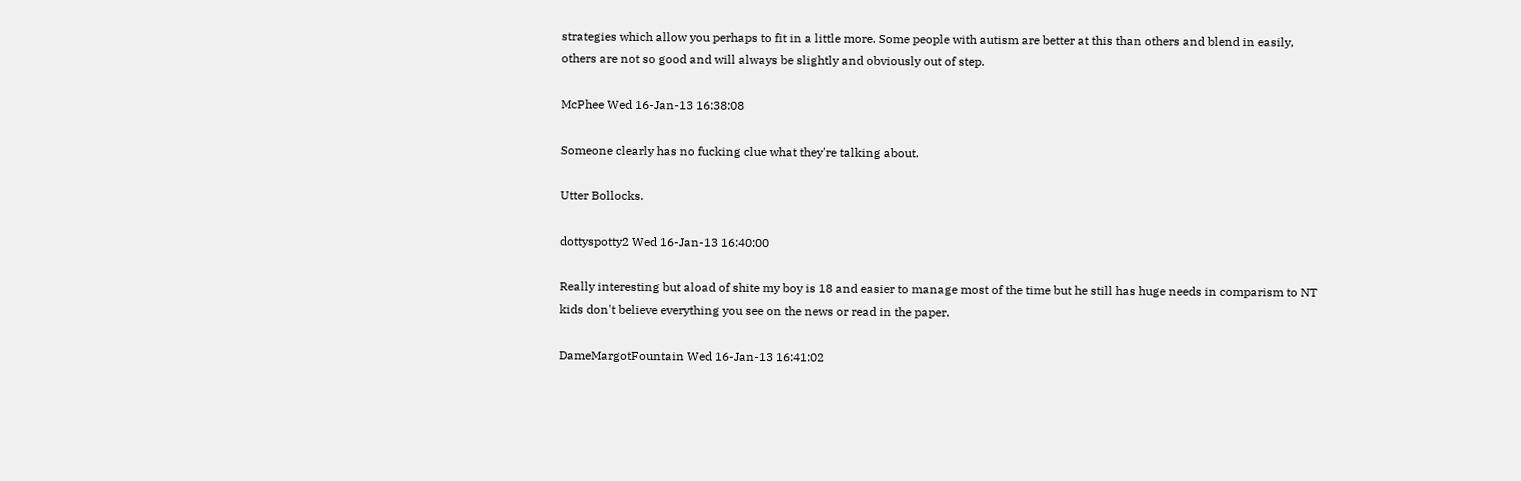strategies which allow you perhaps to fit in a little more. Some people with autism are better at this than others and blend in easily, others are not so good and will always be slightly and obviously out of step.

McPhee Wed 16-Jan-13 16:38:08

Someone clearly has no fucking clue what they're talking about.

Utter Bollocks.

dottyspotty2 Wed 16-Jan-13 16:40:00

Really interesting but aload of shite my boy is 18 and easier to manage most of the time but he still has huge needs in comparism to NT kids don't believe everything you see on the news or read in the paper.

DameMargotFountain Wed 16-Jan-13 16:41:02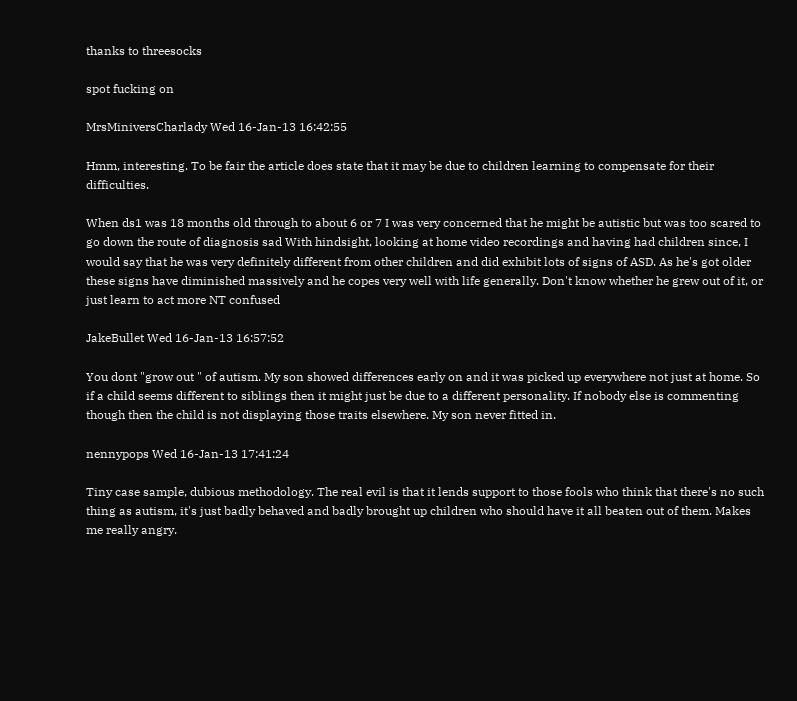thanks to threesocks

spot fucking on

MrsMiniversCharlady Wed 16-Jan-13 16:42:55

Hmm, interesting. To be fair the article does state that it may be due to children learning to compensate for their difficulties.

When ds1 was 18 months old through to about 6 or 7 I was very concerned that he might be autistic but was too scared to go down the route of diagnosis sad With hindsight, looking at home video recordings and having had children since, I would say that he was very definitely different from other children and did exhibit lots of signs of ASD. As he's got older these signs have diminished massively and he copes very well with life generally. Don't know whether he grew out of it, or just learn to act more NT confused

JakeBullet Wed 16-Jan-13 16:57:52

You dont "grow out " of autism. My son showed differences early on and it was picked up everywhere not just at home. So if a child seems different to siblings then it might just be due to a different personality. If nobody else is commenting though then the child is not displaying those traits elsewhere. My son never fitted in.

nennypops Wed 16-Jan-13 17:41:24

Tiny case sample, dubious methodology. The real evil is that it lends support to those fools who think that there's no such thing as autism, it's just badly behaved and badly brought up children who should have it all beaten out of them. Makes me really angry.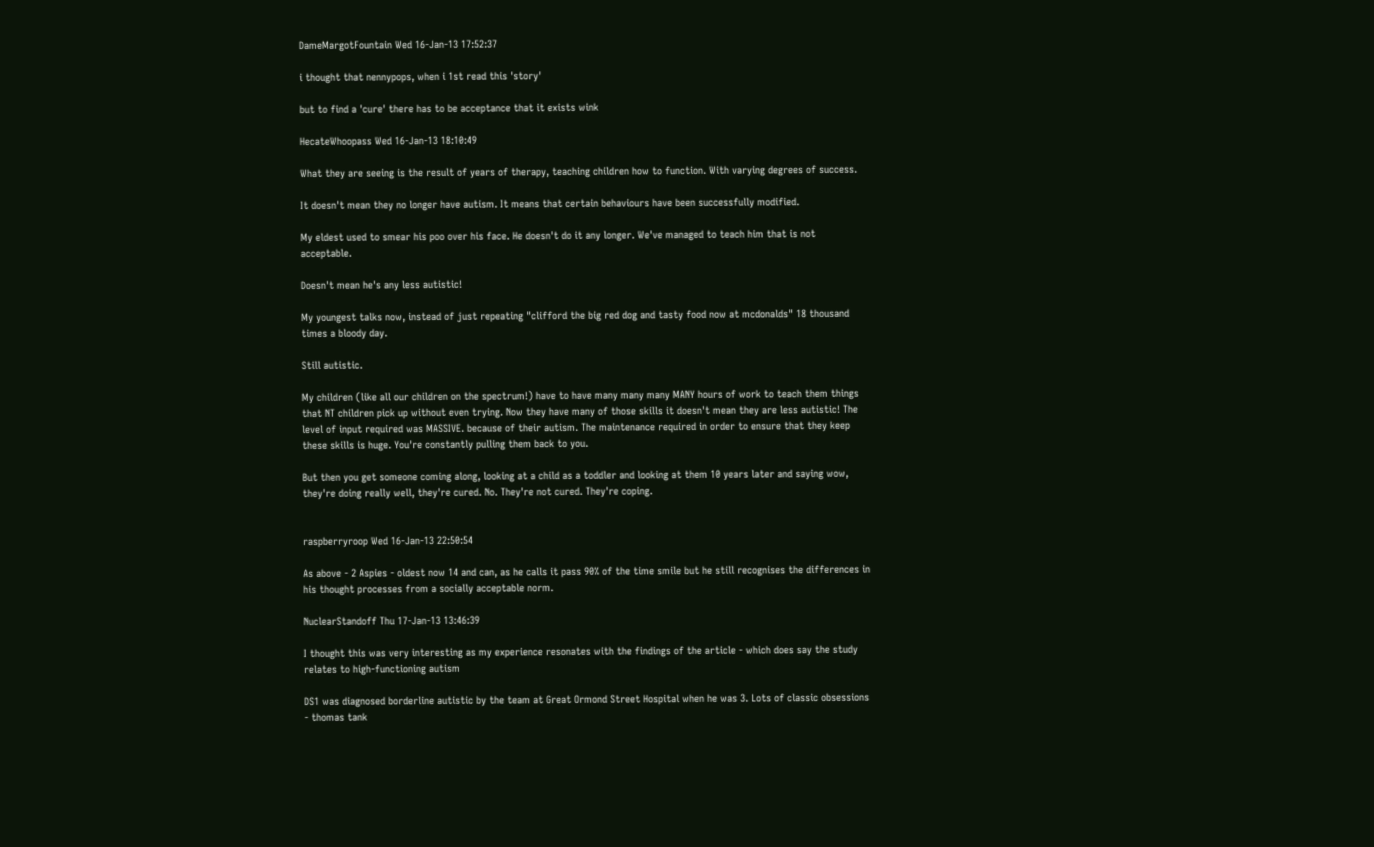DameMargotFountain Wed 16-Jan-13 17:52:37

i thought that nennypops, when i 1st read this 'story'

but to find a 'cure' there has to be acceptance that it exists wink

HecateWhoopass Wed 16-Jan-13 18:10:49

What they are seeing is the result of years of therapy, teaching children how to function. With varying degrees of success.

It doesn't mean they no longer have autism. It means that certain behaviours have been successfully modified.

My eldest used to smear his poo over his face. He doesn't do it any longer. We've managed to teach him that is not acceptable.

Doesn't mean he's any less autistic!

My youngest talks now, instead of just repeating "clifford the big red dog and tasty food now at mcdonalds" 18 thousand times a bloody day.

Still autistic.

My children (like all our children on the spectrum!) have to have many many many MANY hours of work to teach them things that NT children pick up without even trying. Now they have many of those skills it doesn't mean they are less autistic! The level of input required was MASSIVE. because of their autism. The maintenance required in order to ensure that they keep these skills is huge. You're constantly pulling them back to you.

But then you get someone coming along, looking at a child as a toddler and looking at them 10 years later and saying wow, they're doing really well, they're cured. No. They're not cured. They're coping.


raspberryroop Wed 16-Jan-13 22:50:54

As above - 2 Aspies - oldest now 14 and can, as he calls it pass 90% of the time smile but he still recognises the differences in his thought processes from a socially acceptable norm.

NuclearStandoff Thu 17-Jan-13 13:46:39

I thought this was very interesting as my experience resonates with the findings of the article - which does say the study relates to high-functioning autism

DS1 was diagnosed borderline autistic by the team at Great Ormond Street Hospital when he was 3. Lots of classic obsessions - thomas tank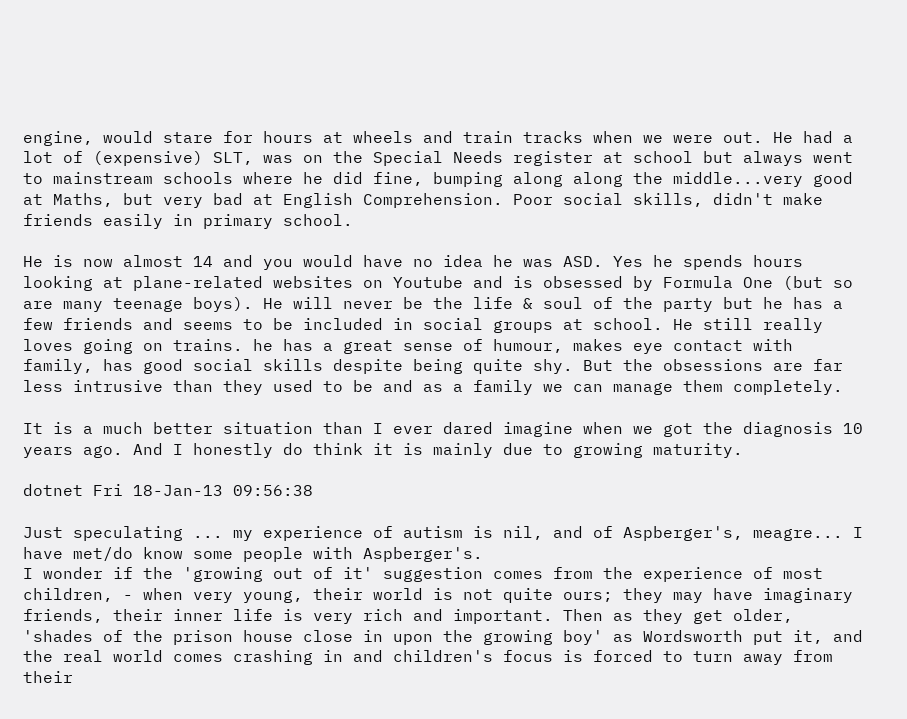engine, would stare for hours at wheels and train tracks when we were out. He had a lot of (expensive) SLT, was on the Special Needs register at school but always went to mainstream schools where he did fine, bumping along along the middle...very good at Maths, but very bad at English Comprehension. Poor social skills, didn't make friends easily in primary school.

He is now almost 14 and you would have no idea he was ASD. Yes he spends hours looking at plane-related websites on Youtube and is obsessed by Formula One (but so are many teenage boys). He will never be the life & soul of the party but he has a few friends and seems to be included in social groups at school. He still really loves going on trains. he has a great sense of humour, makes eye contact with family, has good social skills despite being quite shy. But the obsessions are far less intrusive than they used to be and as a family we can manage them completely.

It is a much better situation than I ever dared imagine when we got the diagnosis 10 years ago. And I honestly do think it is mainly due to growing maturity.

dotnet Fri 18-Jan-13 09:56:38

Just speculating ... my experience of autism is nil, and of Aspberger's, meagre... I have met/do know some people with Aspberger's.
I wonder if the 'growing out of it' suggestion comes from the experience of most children, - when very young, their world is not quite ours; they may have imaginary friends, their inner life is very rich and important. Then as they get older, 'shades of the prison house close in upon the growing boy' as Wordsworth put it, and the real world comes crashing in and children's focus is forced to turn away from their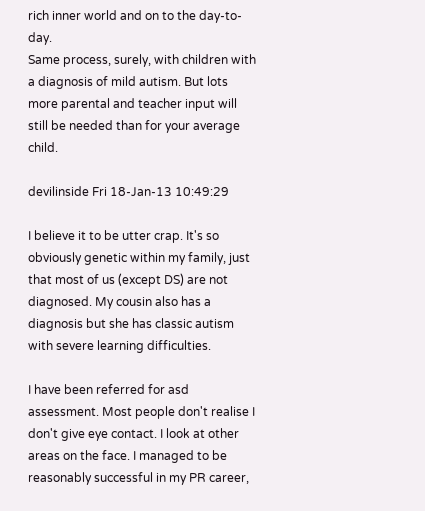rich inner world and on to the day-to-day.
Same process, surely, with children with a diagnosis of mild autism. But lots more parental and teacher input will still be needed than for your average child.

devilinside Fri 18-Jan-13 10:49:29

I believe it to be utter crap. It's so obviously genetic within my family, just that most of us (except DS) are not diagnosed. My cousin also has a diagnosis but she has classic autism with severe learning difficulties.

I have been referred for asd assessment. Most people don't realise I don't give eye contact. I look at other areas on the face. I managed to be reasonably successful in my PR career,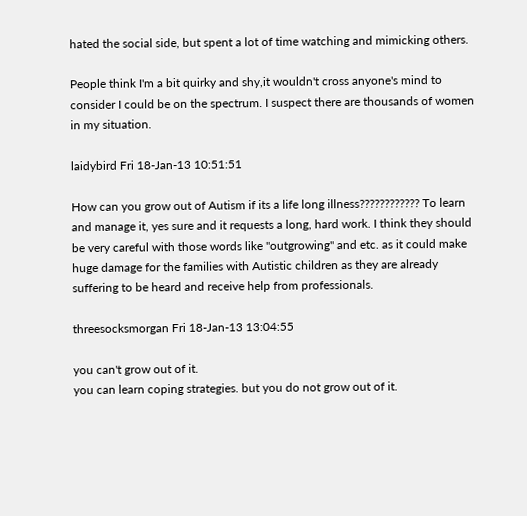hated the social side, but spent a lot of time watching and mimicking others.

People think I'm a bit quirky and shy,it wouldn't cross anyone's mind to consider I could be on the spectrum. I suspect there are thousands of women in my situation.

laidybird Fri 18-Jan-13 10:51:51

How can you grow out of Autism if its a life long illness???????????? To learn and manage it, yes sure and it requests a long, hard work. I think they should be very careful with those words like ''outgrowing'' and etc. as it could make huge damage for the families with Autistic children as they are already suffering to be heard and receive help from professionals.

threesocksmorgan Fri 18-Jan-13 13:04:55

you can't grow out of it.
you can learn coping strategies. but you do not grow out of it.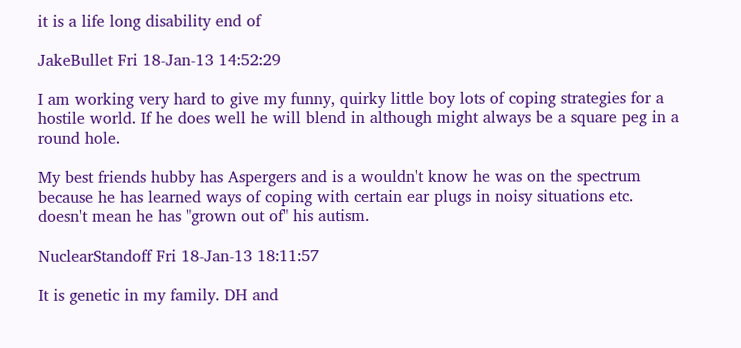it is a life long disability end of

JakeBullet Fri 18-Jan-13 14:52:29

I am working very hard to give my funny, quirky little boy lots of coping strategies for a hostile world. If he does well he will blend in although might always be a square peg in a round hole.

My best friends hubby has Aspergers and is a wouldn't know he was on the spectrum because he has learned ways of coping with certain ear plugs in noisy situations etc. doesn't mean he has "grown out of" his autism.

NuclearStandoff Fri 18-Jan-13 18:11:57

It is genetic in my family. DH and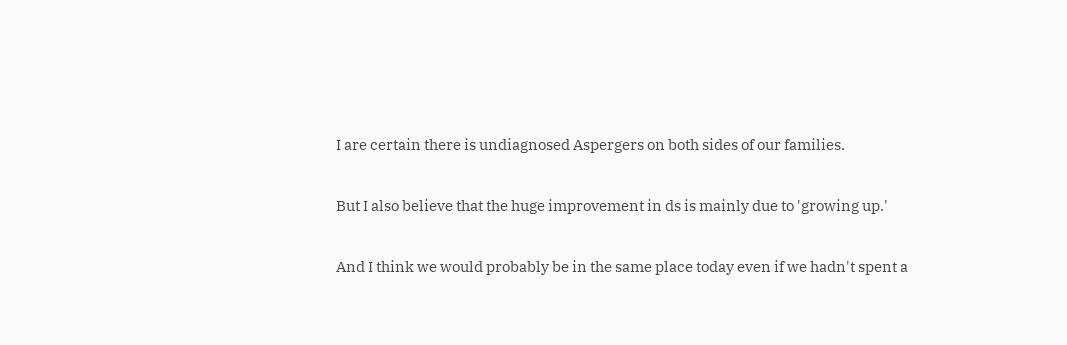I are certain there is undiagnosed Aspergers on both sides of our families.

But I also believe that the huge improvement in ds is mainly due to 'growing up.'

And I think we would probably be in the same place today even if we hadn't spent a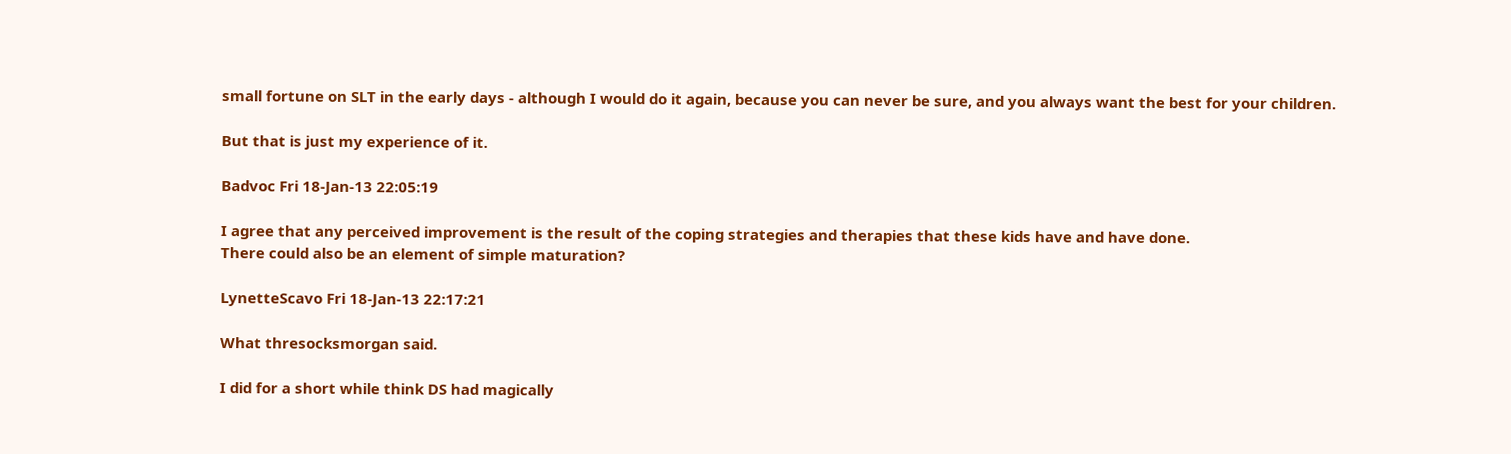small fortune on SLT in the early days - although I would do it again, because you can never be sure, and you always want the best for your children.

But that is just my experience of it.

Badvoc Fri 18-Jan-13 22:05:19

I agree that any perceived improvement is the result of the coping strategies and therapies that these kids have and have done.
There could also be an element of simple maturation?

LynetteScavo Fri 18-Jan-13 22:17:21

What thresocksmorgan said.

I did for a short while think DS had magically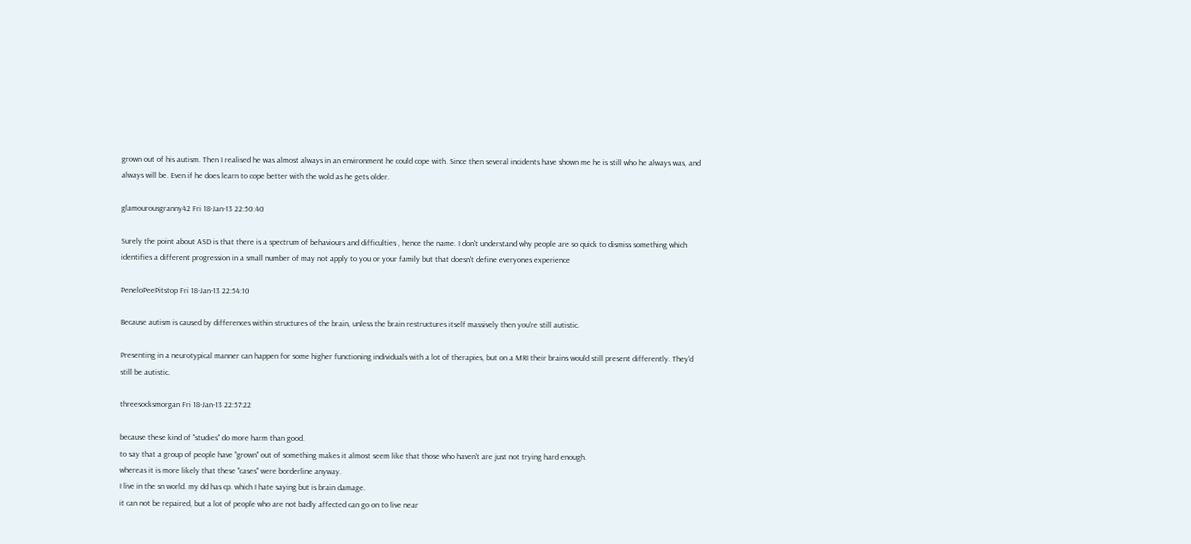grown out of his autism. Then I realised he was almost always in an environment he could cope with. Since then several incidents have shown me he is still who he always was, and always will be. Even if he does learn to cope better with the wold as he gets older.

glamourousgranny42 Fri 18-Jan-13 22:50:40

Surely the point about ASD is that there is a spectrum of behaviours and difficulties , hence the name. I don't understand why people are so quick to dismiss something which identifies a different progression in a small number of may not apply to you or your family but that doesn't define everyones experience

PeneloPeePitstop Fri 18-Jan-13 22:54:10

Because autism is caused by differences within structures of the brain, unless the brain restructures itself massively then you're still autistic.

Presenting in a neurotypical manner can happen for some higher functioning individuals with a lot of therapies, but on a MRI their brains would still present differently. They'd still be autistic.

threesocksmorgan Fri 18-Jan-13 22:57:22

because these kind of "studies" do more harm than good.
to say that a group of people have "grown" out of something makes it almost seem like that those who haven't are just not trying hard enough.
whereas it is more likely that these "cases" were borderline anyway.
I live in the sn world. my dd has cp. which I hate saying but is brain damage.
it can not be repaired, but a lot of people who are not badly affected can go on to live near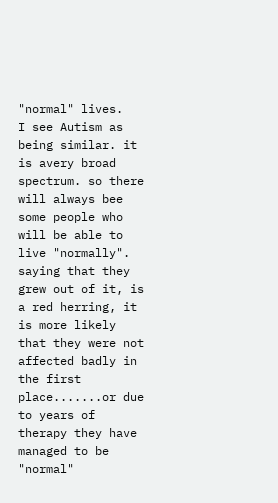"normal" lives.
I see Autism as being similar. it is avery broad spectrum. so there will always bee some people who will be able to live "normally".
saying that they grew out of it, is a red herring, it is more likely that they were not affected badly in the first place.......or due to years of therapy they have managed to be "normal"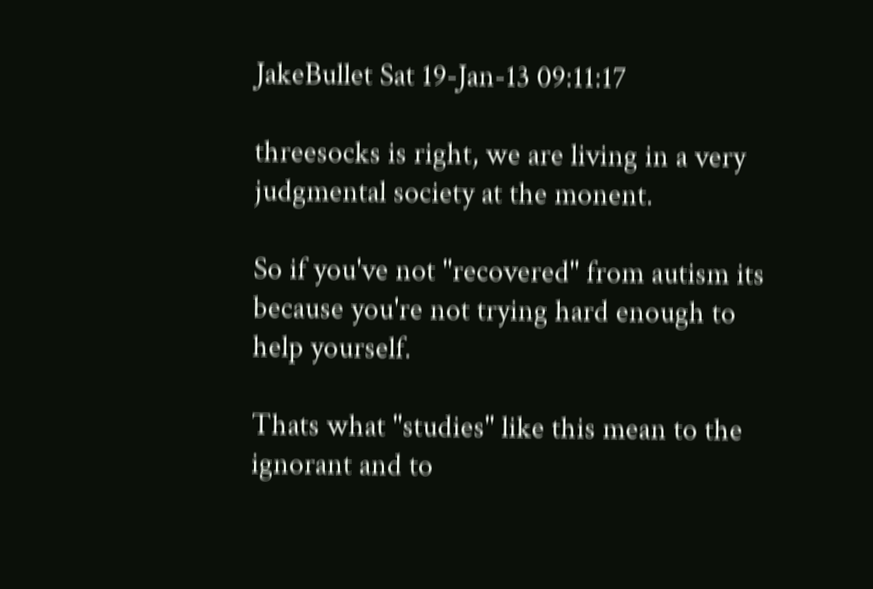JakeBullet Sat 19-Jan-13 09:11:17

threesocks is right, we are living in a very judgmental society at the monent.

So if you've not "recovered" from autism its because you're not trying hard enough to help yourself.

Thats what "studies" like this mean to the ignorant and to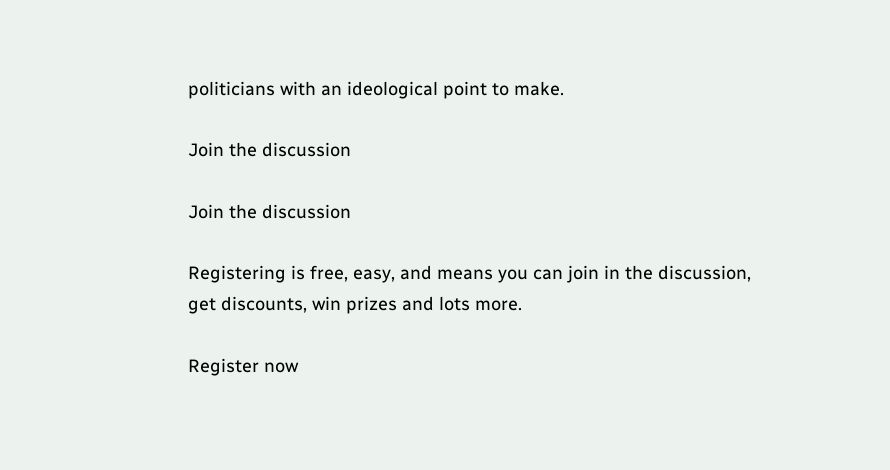politicians with an ideological point to make.

Join the discussion

Join the discussion

Registering is free, easy, and means you can join in the discussion, get discounts, win prizes and lots more.

Register now